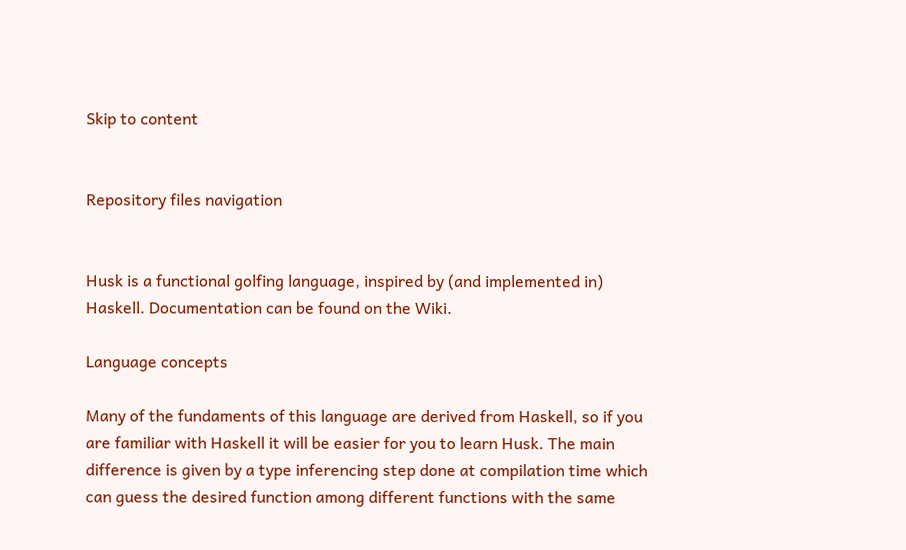Skip to content


Repository files navigation


Husk is a functional golfing language, inspired by (and implemented in) Haskell. Documentation can be found on the Wiki.

Language concepts

Many of the fundaments of this language are derived from Haskell, so if you are familiar with Haskell it will be easier for you to learn Husk. The main difference is given by a type inferencing step done at compilation time which can guess the desired function among different functions with the same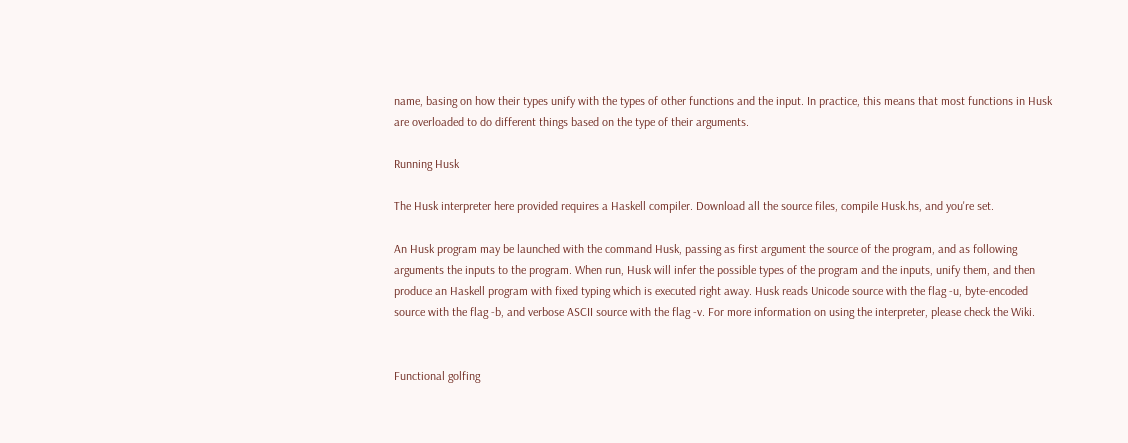name, basing on how their types unify with the types of other functions and the input. In practice, this means that most functions in Husk are overloaded to do different things based on the type of their arguments.

Running Husk

The Husk interpreter here provided requires a Haskell compiler. Download all the source files, compile Husk.hs, and you're set.

An Husk program may be launched with the command Husk, passing as first argument the source of the program, and as following arguments the inputs to the program. When run, Husk will infer the possible types of the program and the inputs, unify them, and then produce an Haskell program with fixed typing which is executed right away. Husk reads Unicode source with the flag -u, byte-encoded source with the flag -b, and verbose ASCII source with the flag -v. For more information on using the interpreter, please check the Wiki.


Functional golfing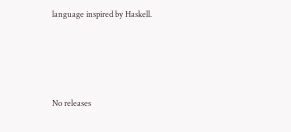language inspired by Haskell.






No releases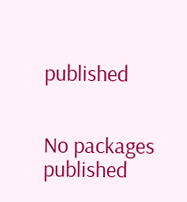published


No packages published